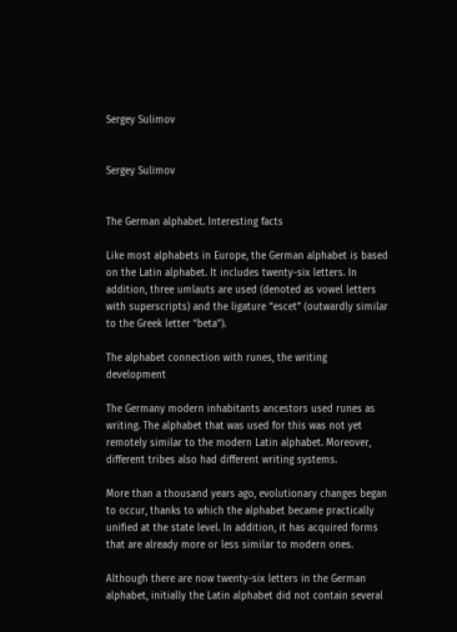Sergey Sulimov


Sergey Sulimov


The German alphabet. Interesting facts

Like most alphabets in Europe, the German alphabet is based on the Latin alphabet. It includes twenty-six letters. In addition, three umlauts are used (denoted as vowel letters with superscripts) and the ligature “escet” (outwardly similar to the Greek letter “beta”).

The alphabet connection with runes, the writing development

The Germany modern inhabitants ancestors used runes as writing. The alphabet that was used for this was not yet remotely similar to the modern Latin alphabet. Moreover, different tribes also had different writing systems.

More than a thousand years ago, evolutionary changes began to occur, thanks to which the alphabet became practically unified at the state level. In addition, it has acquired forms that are already more or less similar to modern ones.

Although there are now twenty-six letters in the German alphabet, initially the Latin alphabet did not contain several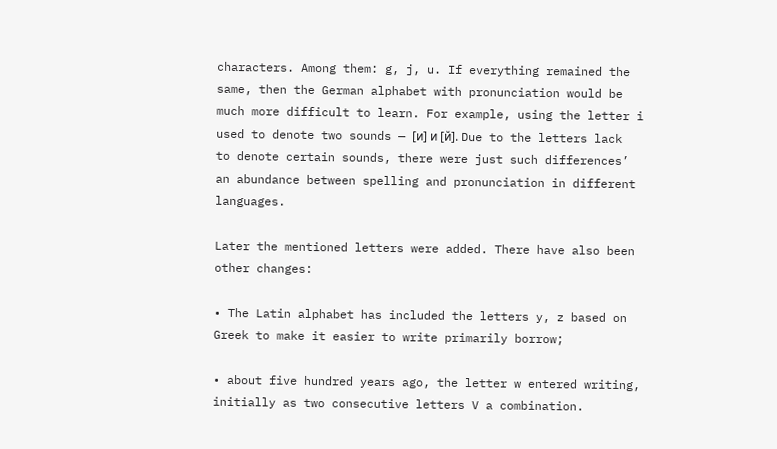characters. Among them: g, j, u. If everything remained the same, then the German alphabet with pronunciation would be much more difficult to learn. For example, using the letter i used to denote two sounds — [и] и [й]. Due to the letters lack to denote certain sounds, there were just such differences’ an abundance between spelling and pronunciation in different languages.

Later the mentioned letters were added. There have also been other changes:

• The Latin alphabet has included the letters y, z based on Greek to make it easier to write primarily borrow;

• about five hundred years ago, the letter w entered writing, initially as two consecutive letters V a combination.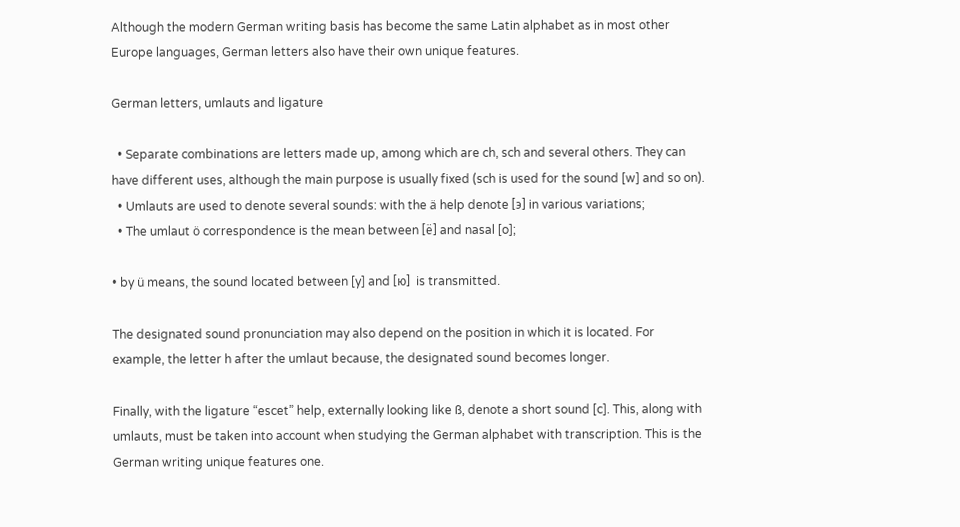Although the modern German writing basis has become the same Latin alphabet as in most other Europe languages, German letters also have their own unique features.

German letters, umlauts and ligature

  • Separate combinations are letters made up, among which are ch, sch and several others. They can have different uses, although the main purpose is usually fixed (sch is used for the sound [w] and so on).
  • Umlauts are used to denote several sounds: with the ä help denote [э] in various variations;
  • The umlaut ö correspondence is the mean between [ё] and nasal [o];

• by ü means, the sound located between [y] and [ю]  is transmitted.

The designated sound pronunciation may also depend on the position in which it is located. For example, the letter h after the umlaut because, the designated sound becomes longer.

Finally, with the ligature “escet” help, externally looking like ß, denote a short sound [c]. This, along with umlauts, must be taken into account when studying the German alphabet with transcription. This is the German writing unique features one.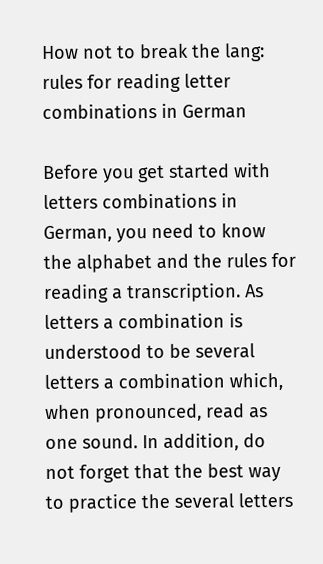How not to break the lang: rules for reading letter combinations in German

Before you get started with letters combinations in German, you need to know the alphabet and the rules for reading a transcription. As letters a combination is understood to be several letters a combination which, when pronounced, read as one sound. In addition, do not forget that the best way to practice the several letters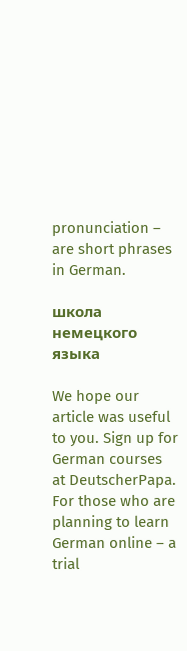pronunciation – are short phrases in German.

школа немецкого языка

We hope our article was useful to you. Sign up for German courses at DeutscherPapa. For those who are planning to learn German online – a trial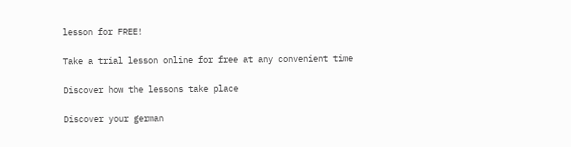lesson for FREE!

Take a trial lesson online for free at any convenient time

Discover how the lessons take place

Discover your german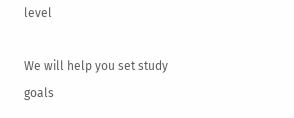level

We will help you set study goals